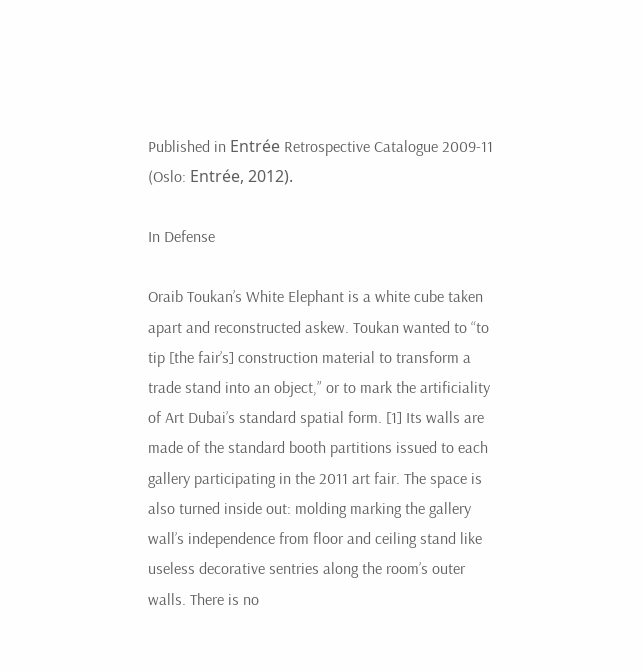Published in Entrée Retrospective Catalogue 2009-11 (Oslo: Entrée, 2012).

In Defense

Oraib Toukan’s White Elephant is a white cube taken apart and reconstructed askew. Toukan wanted to “to tip [the fair’s] construction material to transform a trade stand into an object,” or to mark the artificiality of Art Dubai’s standard spatial form. [1] Its walls are made of the standard booth partitions issued to each gallery participating in the 2011 art fair. The space is also turned inside out: molding marking the gallery wall’s independence from floor and ceiling stand like useless decorative sentries along the room’s outer walls. There is no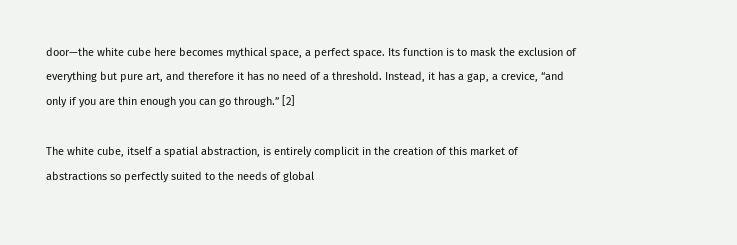door—the white cube here becomes mythical space, a perfect space. Its function is to mask the exclusion of everything but pure art, and therefore it has no need of a threshold. Instead, it has a gap, a crevice, “and only if you are thin enough you can go through.” [2]

The white cube, itself a spatial abstraction, is entirely complicit in the creation of this market of abstractions so perfectly suited to the needs of global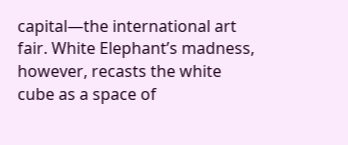capital—the international art fair. White Elephant’s madness, however, recasts the white cube as a space of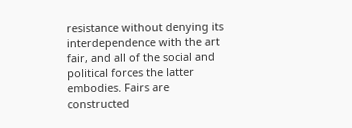resistance without denying its interdependence with the art fair, and all of the social and political forces the latter embodies. Fairs are constructed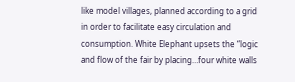like model villages, planned according to a grid in order to facilitate easy circulation and consumption. White Elephant upsets the “logic and flow of the fair by placing…four white walls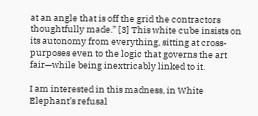at an angle that is off the grid the contractors thoughtfully made.” [3] This white cube insists on its autonomy from everything, sitting at cross-purposes even to the logic that governs the art fair—while being inextricably linked to it.

I am interested in this madness, in White Elephant’s refusal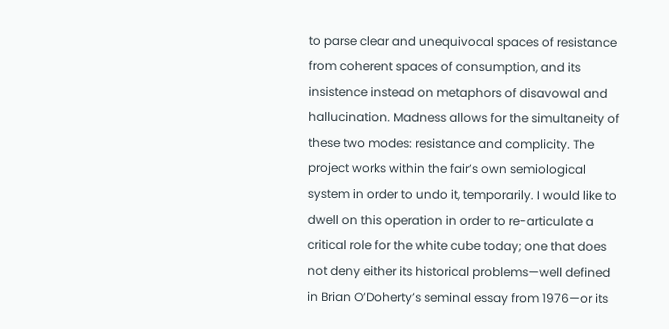to parse clear and unequivocal spaces of resistance from coherent spaces of consumption, and its insistence instead on metaphors of disavowal and hallucination. Madness allows for the simultaneity of these two modes: resistance and complicity. The project works within the fair’s own semiological system in order to undo it, temporarily. I would like to dwell on this operation in order to re-articulate a critical role for the white cube today; one that does not deny either its historical problems—well defined in Brian O’Doherty’s seminal essay from 1976—or its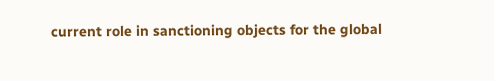current role in sanctioning objects for the global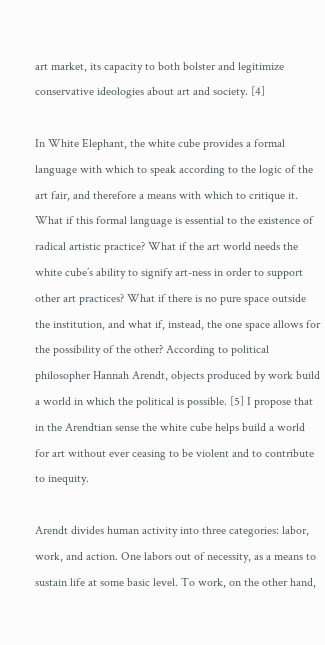art market, its capacity to both bolster and legitimize conservative ideologies about art and society. [4]

In White Elephant, the white cube provides a formal language with which to speak according to the logic of the art fair, and therefore a means with which to critique it. What if this formal language is essential to the existence of radical artistic practice? What if the art world needs the white cube’s ability to signify art-ness in order to support other art practices? What if there is no pure space outside the institution, and what if, instead, the one space allows for the possibility of the other? According to political philosopher Hannah Arendt, objects produced by work build a world in which the political is possible. [5] I propose that in the Arendtian sense the white cube helps build a world for art without ever ceasing to be violent and to contribute to inequity.

Arendt divides human activity into three categories: labor, work, and action. One labors out of necessity, as a means to sustain life at some basic level. To work, on the other hand,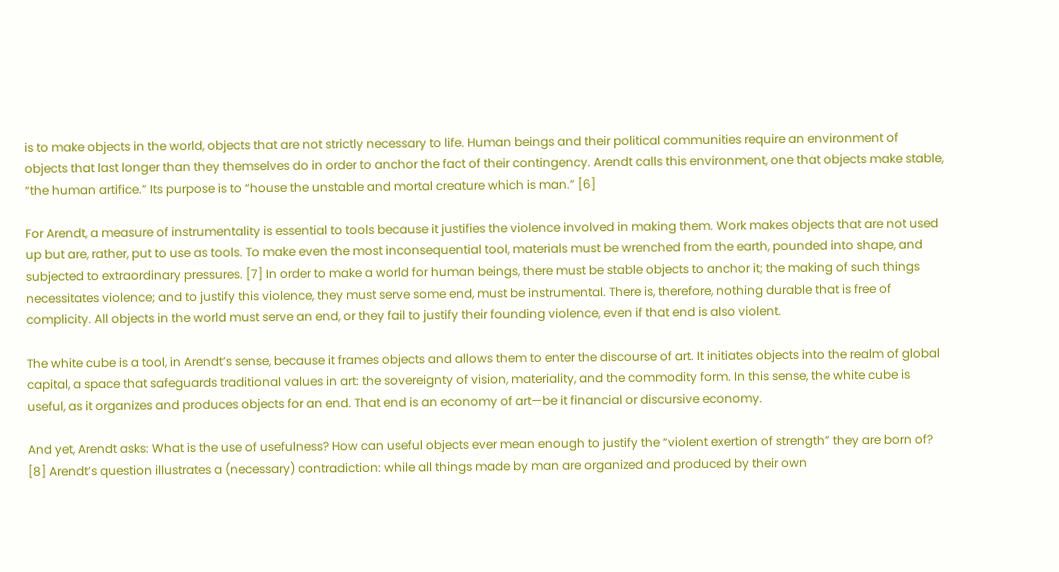is to make objects in the world, objects that are not strictly necessary to life. Human beings and their political communities require an environment of objects that last longer than they themselves do in order to anchor the fact of their contingency. Arendt calls this environment, one that objects make stable, “the human artifice.” Its purpose is to “house the unstable and mortal creature which is man.” [6]

For Arendt, a measure of instrumentality is essential to tools because it justifies the violence involved in making them. Work makes objects that are not used up but are, rather, put to use as tools. To make even the most inconsequential tool, materials must be wrenched from the earth, pounded into shape, and subjected to extraordinary pressures. [7] In order to make a world for human beings, there must be stable objects to anchor it; the making of such things necessitates violence; and to justify this violence, they must serve some end, must be instrumental. There is, therefore, nothing durable that is free of complicity. All objects in the world must serve an end, or they fail to justify their founding violence, even if that end is also violent.

The white cube is a tool, in Arendt’s sense, because it frames objects and allows them to enter the discourse of art. It initiates objects into the realm of global capital, a space that safeguards traditional values in art: the sovereignty of vision, materiality, and the commodity form. In this sense, the white cube is useful, as it organizes and produces objects for an end. That end is an economy of art—be it financial or discursive economy.

And yet, Arendt asks: What is the use of usefulness? How can useful objects ever mean enough to justify the “violent exertion of strength” they are born of? [8] Arendt’s question illustrates a (necessary) contradiction: while all things made by man are organized and produced by their own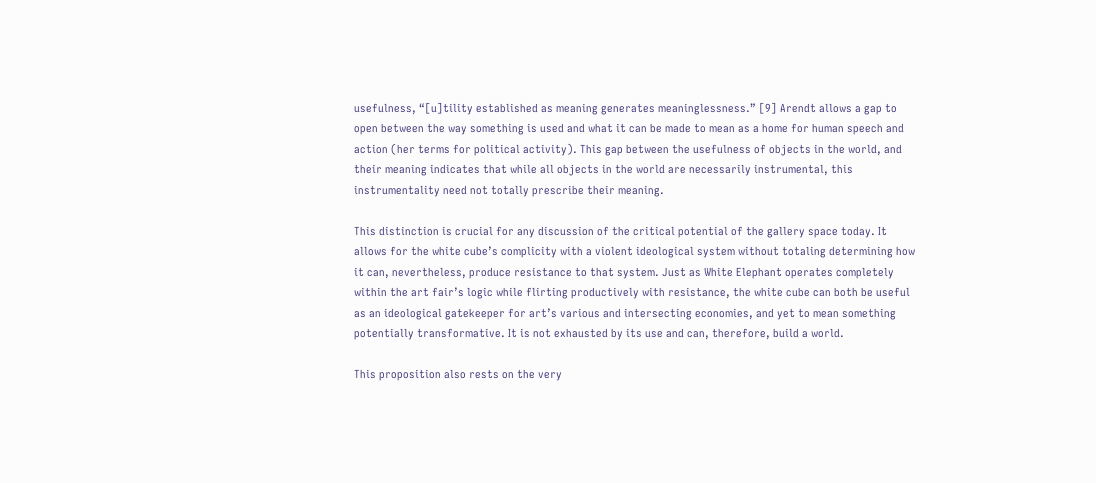usefulness, “[u]tility established as meaning generates meaninglessness.” [9] Arendt allows a gap to open between the way something is used and what it can be made to mean as a home for human speech and action (her terms for political activity). This gap between the usefulness of objects in the world, and their meaning indicates that while all objects in the world are necessarily instrumental, this instrumentality need not totally prescribe their meaning.

This distinction is crucial for any discussion of the critical potential of the gallery space today. It allows for the white cube’s complicity with a violent ideological system without totaling determining how it can, nevertheless, produce resistance to that system. Just as White Elephant operates completely within the art fair’s logic while flirting productively with resistance, the white cube can both be useful as an ideological gatekeeper for art’s various and intersecting economies, and yet to mean something potentially transformative. It is not exhausted by its use and can, therefore, build a world.

This proposition also rests on the very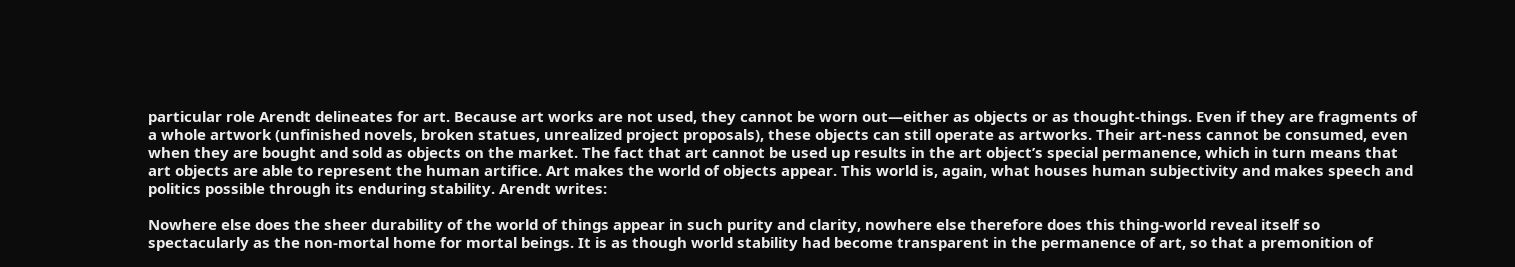particular role Arendt delineates for art. Because art works are not used, they cannot be worn out—either as objects or as thought-things. Even if they are fragments of a whole artwork (unfinished novels, broken statues, unrealized project proposals), these objects can still operate as artworks. Their art-ness cannot be consumed, even when they are bought and sold as objects on the market. The fact that art cannot be used up results in the art object’s special permanence, which in turn means that art objects are able to represent the human artifice. Art makes the world of objects appear. This world is, again, what houses human subjectivity and makes speech and politics possible through its enduring stability. Arendt writes:

Nowhere else does the sheer durability of the world of things appear in such purity and clarity, nowhere else therefore does this thing-world reveal itself so spectacularly as the non-mortal home for mortal beings. It is as though world stability had become transparent in the permanence of art, so that a premonition of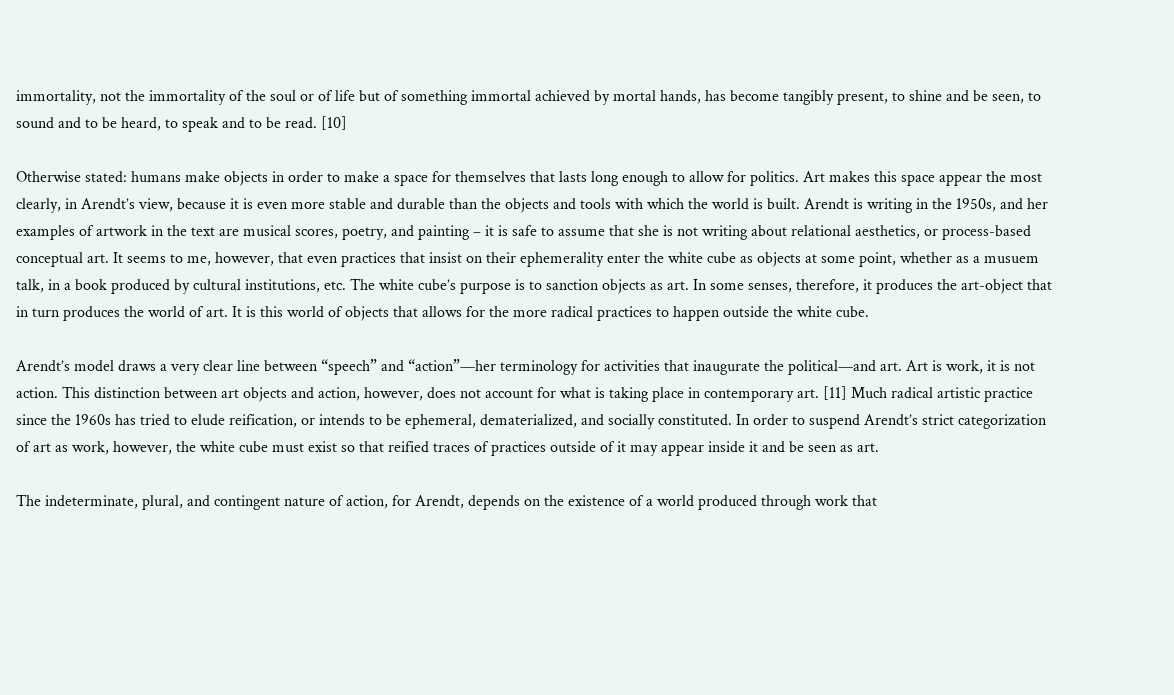immortality, not the immortality of the soul or of life but of something immortal achieved by mortal hands, has become tangibly present, to shine and be seen, to sound and to be heard, to speak and to be read. [10]

Otherwise stated: humans make objects in order to make a space for themselves that lasts long enough to allow for politics. Art makes this space appear the most clearly, in Arendt’s view, because it is even more stable and durable than the objects and tools with which the world is built. Arendt is writing in the 1950s, and her examples of artwork in the text are musical scores, poetry, and painting – it is safe to assume that she is not writing about relational aesthetics, or process-based conceptual art. It seems to me, however, that even practices that insist on their ephemerality enter the white cube as objects at some point, whether as a musuem talk, in a book produced by cultural institutions, etc. The white cube’s purpose is to sanction objects as art. In some senses, therefore, it produces the art-object that in turn produces the world of art. It is this world of objects that allows for the more radical practices to happen outside the white cube.

Arendt’s model draws a very clear line between “speech” and “action”—her terminology for activities that inaugurate the political—and art. Art is work, it is not action. This distinction between art objects and action, however, does not account for what is taking place in contemporary art. [11] Much radical artistic practice since the 1960s has tried to elude reification, or intends to be ephemeral, dematerialized, and socially constituted. In order to suspend Arendt’s strict categorization of art as work, however, the white cube must exist so that reified traces of practices outside of it may appear inside it and be seen as art.

The indeterminate, plural, and contingent nature of action, for Arendt, depends on the existence of a world produced through work that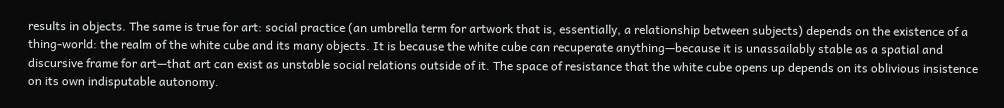results in objects. The same is true for art: social practice (an umbrella term for artwork that is, essentially, a relationship between subjects) depends on the existence of a thing-world: the realm of the white cube and its many objects. It is because the white cube can recuperate anything—because it is unassailably stable as a spatial and discursive frame for art—that art can exist as unstable social relations outside of it. The space of resistance that the white cube opens up depends on its oblivious insistence on its own indisputable autonomy.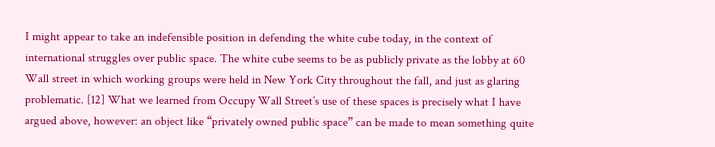I might appear to take an indefensible position in defending the white cube today, in the context of international struggles over public space. The white cube seems to be as publicly private as the lobby at 60 Wall street in which working groups were held in New York City throughout the fall, and just as glaring problematic. [12] What we learned from Occupy Wall Street’s use of these spaces is precisely what I have argued above, however: an object like “privately owned public space” can be made to mean something quite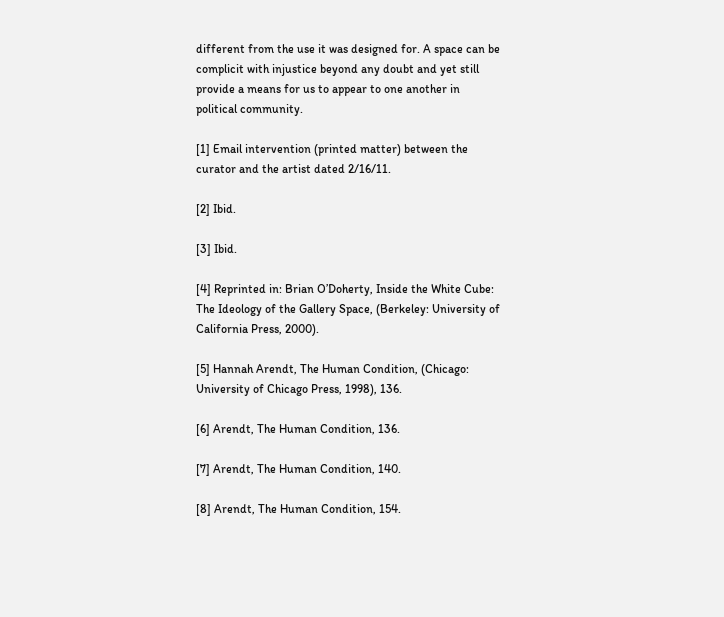different from the use it was designed for. A space can be complicit with injustice beyond any doubt and yet still provide a means for us to appear to one another in political community.

[1] Email intervention (printed matter) between the curator and the artist dated 2/16/11.

[2] Ibid.

[3] Ibid.

[4] Reprinted in: Brian O’Doherty, Inside the White Cube: The Ideology of the Gallery Space, (Berkeley: University of California Press, 2000).

[5] Hannah Arendt, The Human Condition, (Chicago: University of Chicago Press, 1998), 136.

[6] Arendt, The Human Condition, 136.

[7] Arendt, The Human Condition, 140.

[8] Arendt, The Human Condition, 154.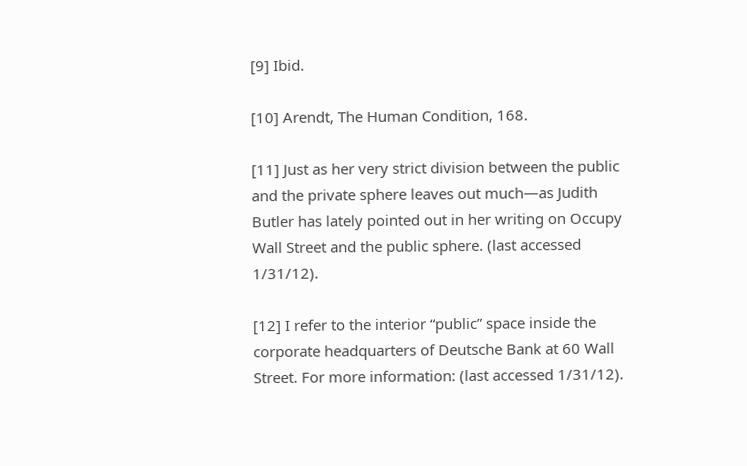[9] Ibid.

[10] Arendt, The Human Condition, 168.

[11] Just as her very strict division between the public and the private sphere leaves out much—as Judith Butler has lately pointed out in her writing on Occupy Wall Street and the public sphere. (last accessed 1/31/12).

[12] I refer to the interior “public” space inside the corporate headquarters of Deutsche Bank at 60 Wall Street. For more information: (last accessed 1/31/12).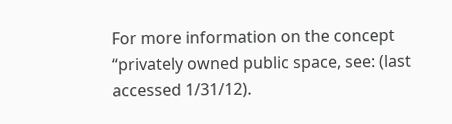For more information on the concept “privately owned public space, see: (last accessed 1/31/12).